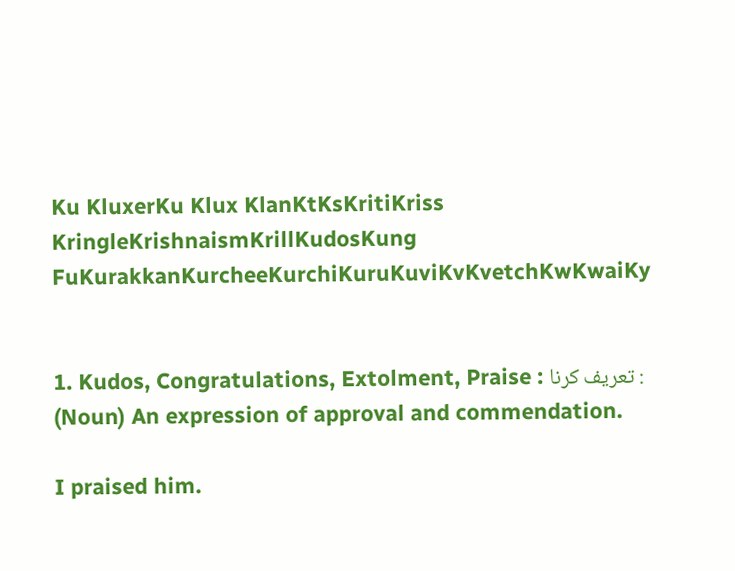Ku KluxerKu Klux KlanKtKsKritiKriss KringleKrishnaismKrillKudosKung FuKurakkanKurcheeKurchiKuruKuviKvKvetchKwKwaiKy


1. Kudos, Congratulations, Extolment, Praise : تعریف کرنا : (Noun) An expression of approval and commendation.

I praised him.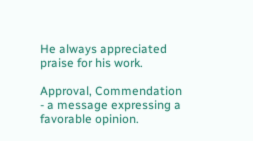He always appreciated praise for his work.

Approval, Commendation - a message expressing a favorable opinion.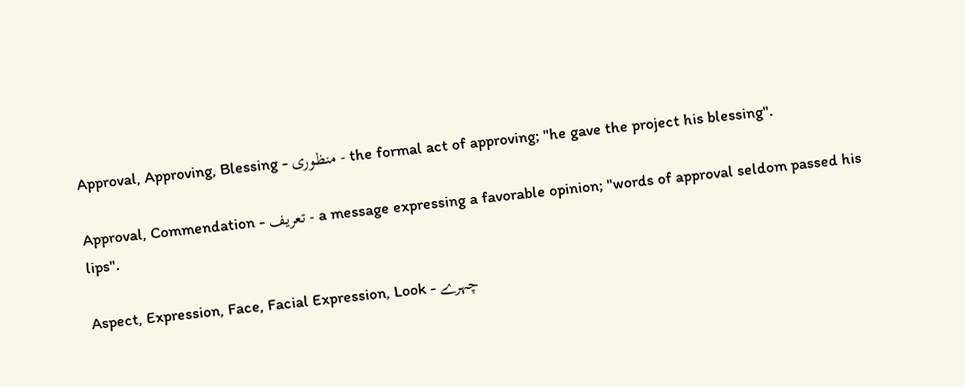Approval, Approving, Blessing - منظوری - the formal act of approving; "he gave the project his blessing".

Approval, Commendation - تعریف - a message expressing a favorable opinion; "words of approval seldom passed his lips".

Aspect, Expression, Face, Facial Expression, Look - چہرے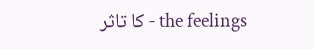کا تاثر - the feelings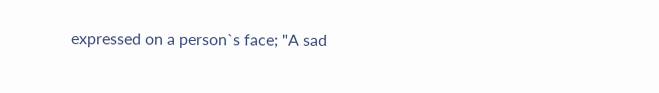expressed on a person`s face; "A sad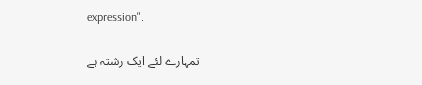expression".

تمہارے لئے ایک رشتہ ہے